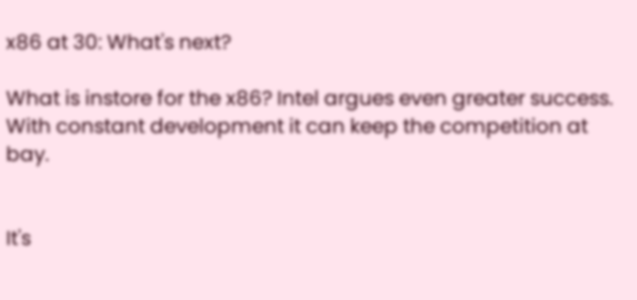x86 at 30: What's next?

What is instore for the x86? Intel argues even greater success. With constant development it can keep the competition at bay.


It's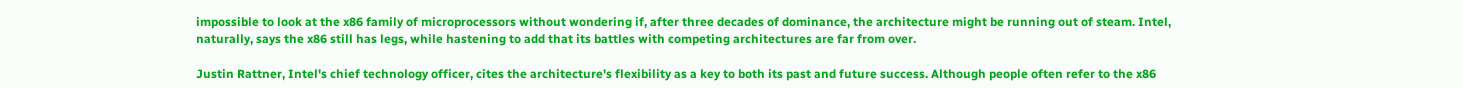impossible to look at the x86 family of microprocessors without wondering if, after three decades of dominance, the architecture might be running out of steam. Intel, naturally, says the x86 still has legs, while hastening to add that its battles with competing architectures are far from over.

Justin Rattner, Intel's chief technology officer, cites the architecture's flexibility as a key to both its past and future success. Although people often refer to the x86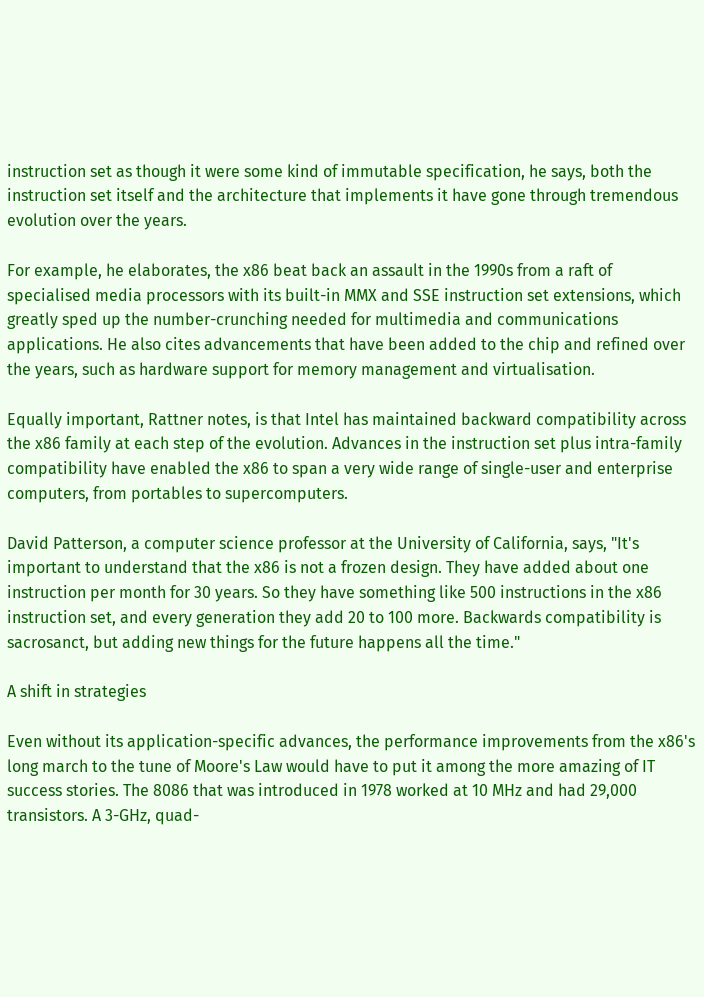instruction set as though it were some kind of immutable specification, he says, both the instruction set itself and the architecture that implements it have gone through tremendous evolution over the years.

For example, he elaborates, the x86 beat back an assault in the 1990s from a raft of specialised media processors with its built-in MMX and SSE instruction set extensions, which greatly sped up the number-crunching needed for multimedia and communications applications. He also cites advancements that have been added to the chip and refined over the years, such as hardware support for memory management and virtualisation.

Equally important, Rattner notes, is that Intel has maintained backward compatibility across the x86 family at each step of the evolution. Advances in the instruction set plus intra-family compatibility have enabled the x86 to span a very wide range of single-user and enterprise computers, from portables to supercomputers.

David Patterson, a computer science professor at the University of California, says, "It's important to understand that the x86 is not a frozen design. They have added about one instruction per month for 30 years. So they have something like 500 instructions in the x86 instruction set, and every generation they add 20 to 100 more. Backwards compatibility is sacrosanct, but adding new things for the future happens all the time."

A shift in strategies

Even without its application-specific advances, the performance improvements from the x86's long march to the tune of Moore's Law would have to put it among the more amazing of IT success stories. The 8086 that was introduced in 1978 worked at 10 MHz and had 29,000 transistors. A 3-GHz, quad-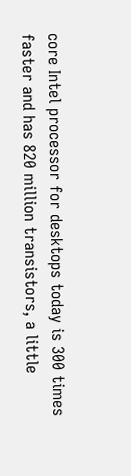core Intel processor for desktops today is 300 times faster and has 820 million transistors, a little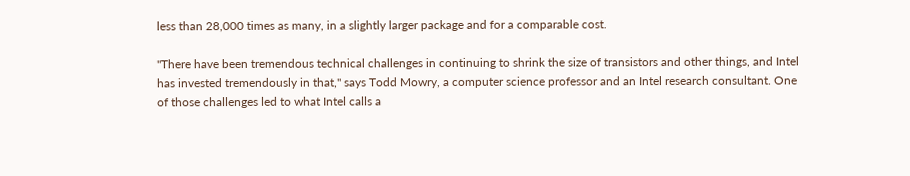less than 28,000 times as many, in a slightly larger package and for a comparable cost.

"There have been tremendous technical challenges in continuing to shrink the size of transistors and other things, and Intel has invested tremendously in that," says Todd Mowry, a computer science professor and an Intel research consultant. One of those challenges led to what Intel calls a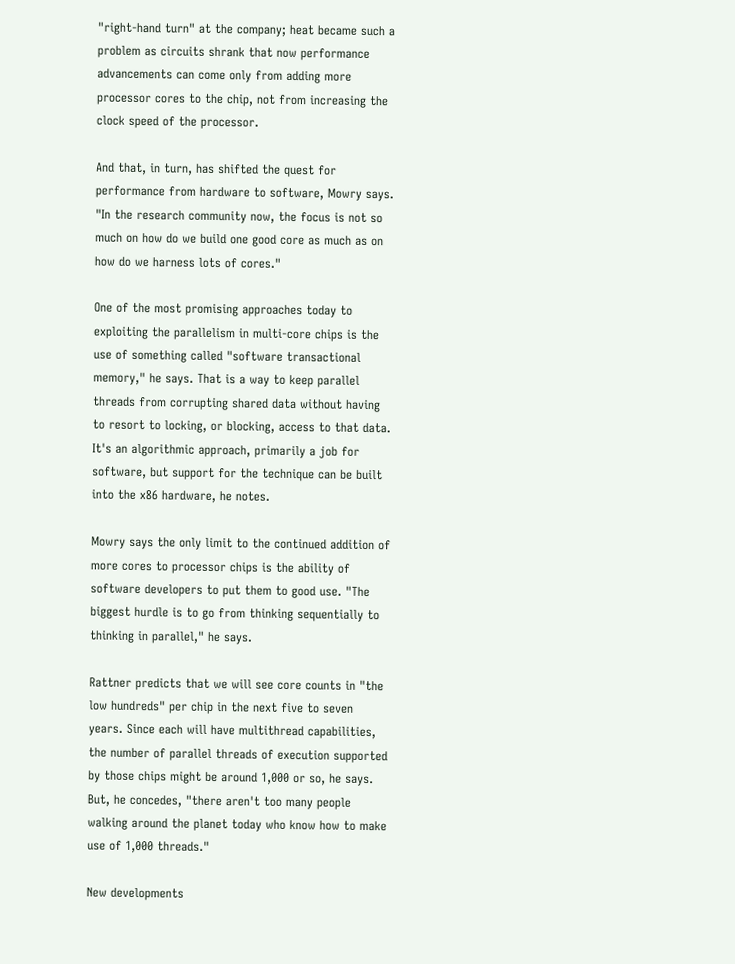"right-hand turn" at the company; heat became such a problem as circuits shrank that now performance advancements can come only from adding more processor cores to the chip, not from increasing the clock speed of the processor.

And that, in turn, has shifted the quest for performance from hardware to software, Mowry says. "In the research community now, the focus is not so much on how do we build one good core as much as on how do we harness lots of cores."

One of the most promising approaches today to exploiting the parallelism in multi-core chips is the use of something called "software transactional memory," he says. That is a way to keep parallel threads from corrupting shared data without having to resort to locking, or blocking, access to that data. It's an algorithmic approach, primarily a job for software, but support for the technique can be built into the x86 hardware, he notes.

Mowry says the only limit to the continued addition of more cores to processor chips is the ability of software developers to put them to good use. "The biggest hurdle is to go from thinking sequentially to thinking in parallel," he says.

Rattner predicts that we will see core counts in "the low hundreds" per chip in the next five to seven years. Since each will have multithread capabilities, the number of parallel threads of execution supported by those chips might be around 1,000 or so, he says. But, he concedes, "there aren't too many people walking around the planet today who know how to make use of 1,000 threads."

New developments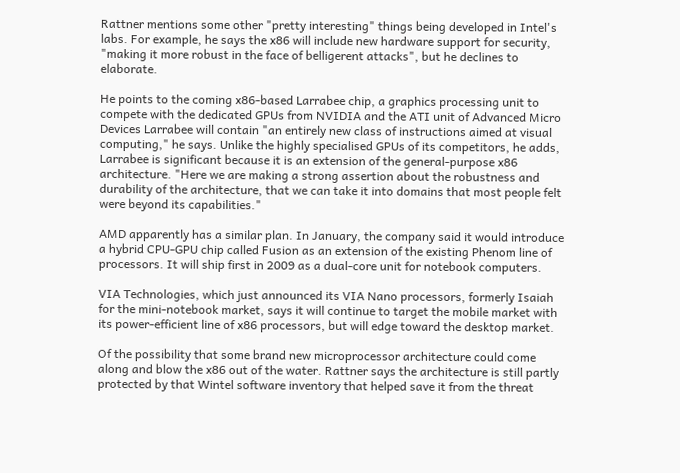Rattner mentions some other "pretty interesting" things being developed in Intel's labs. For example, he says the x86 will include new hardware support for security, "making it more robust in the face of belligerent attacks", but he declines to elaborate.

He points to the coming x86-based Larrabee chip, a graphics processing unit to compete with the dedicated GPUs from NVIDIA and the ATI unit of Advanced Micro Devices Larrabee will contain "an entirely new class of instructions aimed at visual computing," he says. Unlike the highly specialised GPUs of its competitors, he adds, Larrabee is significant because it is an extension of the general-purpose x86 architecture. "Here we are making a strong assertion about the robustness and durability of the architecture, that we can take it into domains that most people felt were beyond its capabilities."

AMD apparently has a similar plan. In January, the company said it would introduce a hybrid CPU-GPU chip called Fusion as an extension of the existing Phenom line of processors. It will ship first in 2009 as a dual-core unit for notebook computers.

VIA Technologies, which just announced its VIA Nano processors, formerly Isaiah for the mini-notebook market, says it will continue to target the mobile market with its power-efficient line of x86 processors, but will edge toward the desktop market.

Of the possibility that some brand new microprocessor architecture could come along and blow the x86 out of the water. Rattner says the architecture is still partly protected by that Wintel software inventory that helped save it from the threat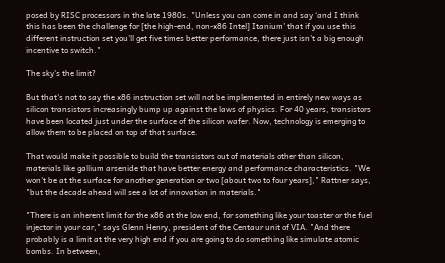posed by RISC processors in the late 1980s. "Unless you can come in and say ‘and I think this has been the challenge for [the high-end, non-x86 Intel] Itanium’ that if you use this different instruction set you'll get five times better performance, there just isn't a big enough incentive to switch."

The sky's the limit?

But that's not to say the x86 instruction set will not be implemented in entirely new ways as silicon transistors increasingly bump up against the laws of physics. For 40 years, transistors have been located just under the surface of the silicon wafer. Now, technology is emerging to allow them to be placed on top of that surface.

That would make it possible to build the transistors out of materials other than silicon, materials like gallium arsenide that have better energy and performance characteristics. "We won't be at the surface for another generation or two [about two to four years]," Rattner says, "but the decade ahead will see a lot of innovation in materials."

"There is an inherent limit for the x86 at the low end, for something like your toaster or the fuel injector in your car," says Glenn Henry, president of the Centaur unit of VIA. "And there probably is a limit at the very high end if you are going to do something like simulate atomic bombs. In between,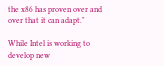the x86 has proven over and over that it can adapt."

While Intel is working to develop new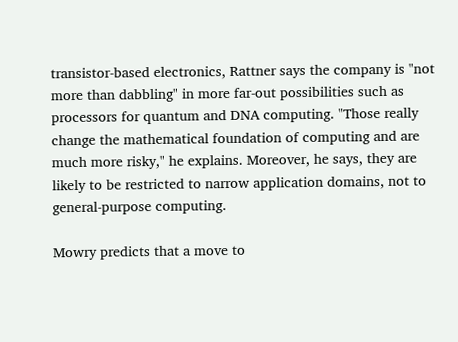transistor-based electronics, Rattner says the company is "not more than dabbling" in more far-out possibilities such as processors for quantum and DNA computing. "Those really change the mathematical foundation of computing and are much more risky," he explains. Moreover, he says, they are likely to be restricted to narrow application domains, not to general-purpose computing.

Mowry predicts that a move to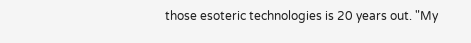those esoteric technologies is 20 years out. "My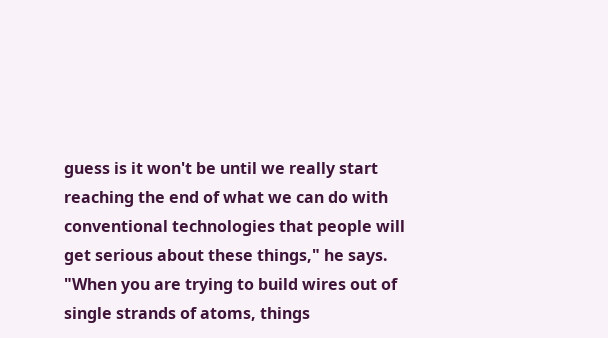guess is it won't be until we really start reaching the end of what we can do with conventional technologies that people will get serious about these things," he says. "When you are trying to build wires out of single strands of atoms, things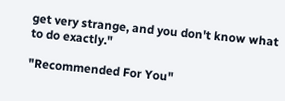get very strange, and you don't know what to do exactly."

"Recommended For You"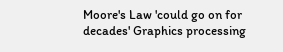Moore's Law 'could go on for decades' Graphics processing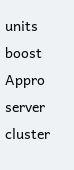units boost Appro server cluster